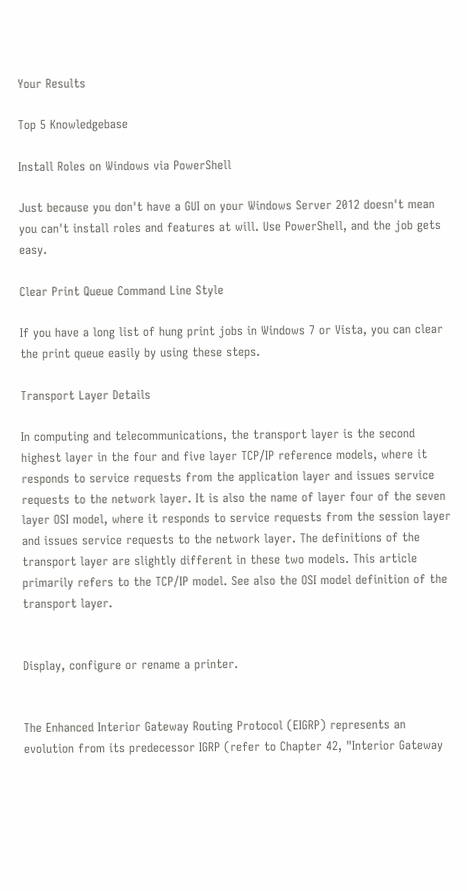Your Results

Top 5 Knowledgebase

Install Roles on Windows via PowerShell

Just because you don't have a GUI on your Windows Server 2012 doesn't mean you can't install roles and features at will. Use PowerShell, and the job gets easy.

Clear Print Queue Command Line Style

If you have a long list of hung print jobs in Windows 7 or Vista, you can clear the print queue easily by using these steps.

Transport Layer Details

In computing and telecommunications, the transport layer is the second highest layer in the four and five layer TCP/IP reference models, where it responds to service requests from the application layer and issues service requests to the network layer. It is also the name of layer four of the seven layer OSI model, where it responds to service requests from the session layer and issues service requests to the network layer. The definitions of the transport layer are slightly different in these two models. This article primarily refers to the TCP/IP model. See also the OSI model definition of the transport layer.


Display, configure or rename a printer.


The Enhanced Interior Gateway Routing Protocol (EIGRP) represents an evolution from its predecessor IGRP (refer to Chapter 42, "Interior Gateway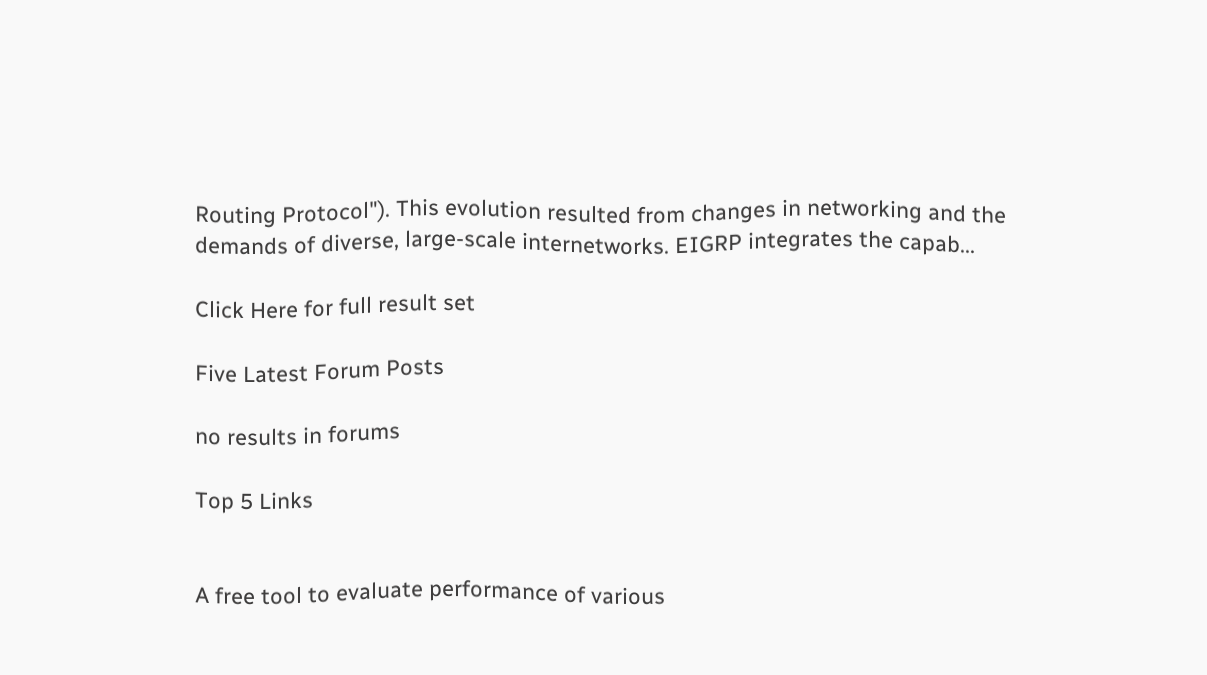Routing Protocol"). This evolution resulted from changes in networking and the demands of diverse, large-scale internetworks. EIGRP integrates the capab...

Click Here for full result set

Five Latest Forum Posts

no results in forums

Top 5 Links


A free tool to evaluate performance of various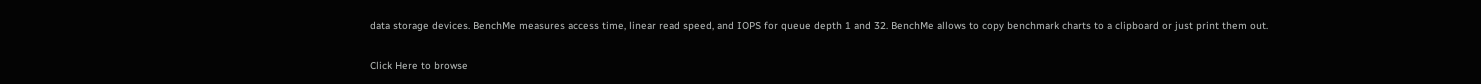data storage devices. BenchMe measures access time, linear read speed, and IOPS for queue depth 1 and 32. BenchMe allows to copy benchmark charts to a clipboard or just print them out.

Click Here to browse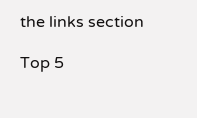the links section

Top 5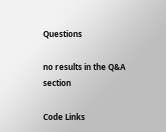Questions

no results in the Q&A section

Code Links